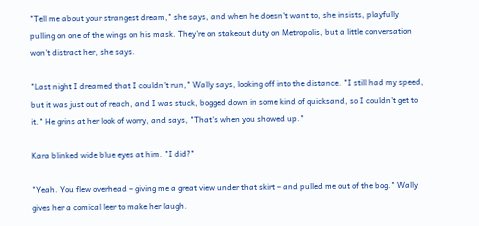"Tell me about your strangest dream," she says, and when he doesn't want to, she insists, playfully pulling on one of the wings on his mask. They're on stakeout duty on Metropolis, but a little conversation won't distract her, she says.

"Last night I dreamed that I couldn't run," Wally says, looking off into the distance. "I still had my speed, but it was just out of reach, and I was stuck, bogged down in some kind of quicksand, so I couldn't get to it." He grins at her look of worry, and says, "That's when you showed up."

Kara blinked wide blue eyes at him. "I did?"

"Yeah. You flew overhead – giving me a great view under that skirt – and pulled me out of the bog." Wally gives her a comical leer to make her laugh.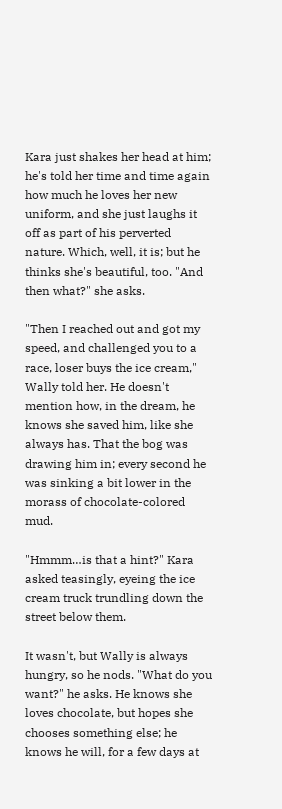Kara just shakes her head at him; he's told her time and time again how much he loves her new uniform, and she just laughs it off as part of his perverted nature. Which, well, it is; but he thinks she's beautiful, too. "And then what?" she asks.

"Then I reached out and got my speed, and challenged you to a race, loser buys the ice cream," Wally told her. He doesn't mention how, in the dream, he knows she saved him, like she always has. That the bog was drawing him in; every second he was sinking a bit lower in the morass of chocolate-colored mud.

"Hmmm…is that a hint?" Kara asked teasingly, eyeing the ice cream truck trundling down the street below them.

It wasn't, but Wally is always hungry, so he nods. "What do you want?" he asks. He knows she loves chocolate, but hopes she chooses something else; he knows he will, for a few days at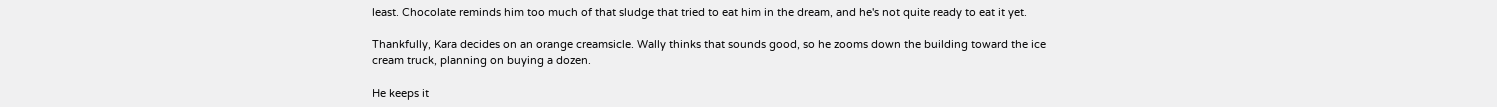least. Chocolate reminds him too much of that sludge that tried to eat him in the dream, and he's not quite ready to eat it yet.

Thankfully, Kara decides on an orange creamsicle. Wally thinks that sounds good, so he zooms down the building toward the ice cream truck, planning on buying a dozen.

He keeps it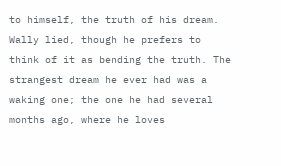to himself, the truth of his dream. Wally lied, though he prefers to think of it as bending the truth. The strangest dream he ever had was a waking one; the one he had several months ago, where he loves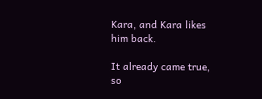Kara, and Kara likes him back.

It already came true, so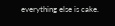everything else is cake.